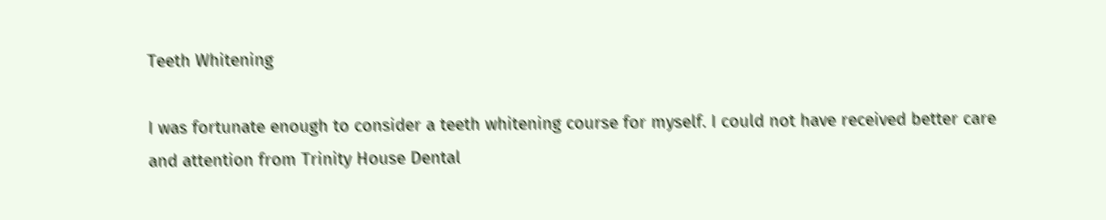Teeth Whitening

I was fortunate enough to consider a teeth whitening course for myself. I could not have received better care and attention from Trinity House Dental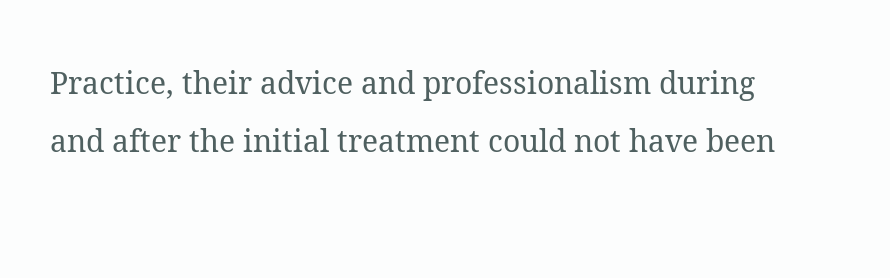Practice, their advice and professionalism during and after the initial treatment could not have been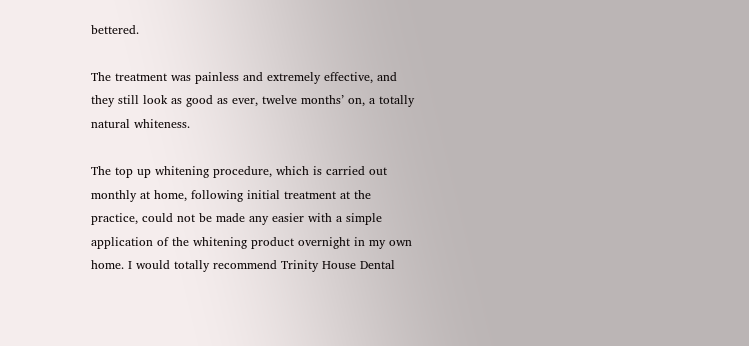bettered.

The treatment was painless and extremely effective, and they still look as good as ever, twelve months’ on, a totally natural whiteness.

The top up whitening procedure, which is carried out monthly at home, following initial treatment at the practice, could not be made any easier with a simple application of the whitening product overnight in my own home. I would totally recommend Trinity House Dental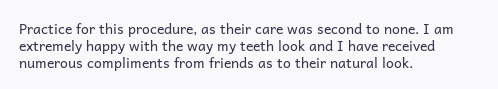Practice for this procedure, as their care was second to none. I am extremely happy with the way my teeth look and I have received numerous compliments from friends as to their natural look.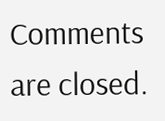Comments are closed.